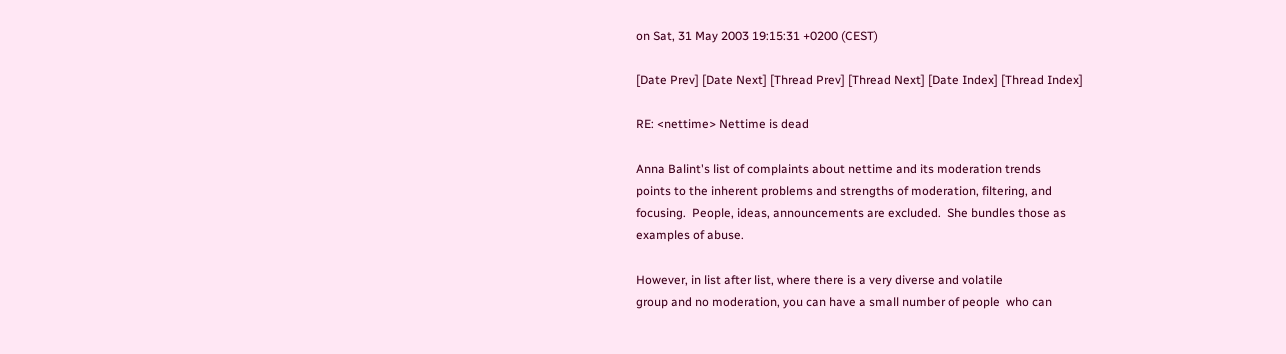on Sat, 31 May 2003 19:15:31 +0200 (CEST)

[Date Prev] [Date Next] [Thread Prev] [Thread Next] [Date Index] [Thread Index]

RE: <nettime> Nettime is dead

Anna Balint's list of complaints about nettime and its moderation trends
points to the inherent problems and strengths of moderation, filtering, and
focusing.  People, ideas, announcements are excluded.  She bundles those as
examples of abuse.

However, in list after list, where there is a very diverse and volatile
group and no moderation, you can have a small number of people  who can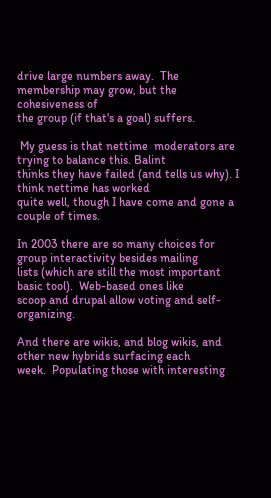drive large numbers away.  The membership may grow, but the cohesiveness of
the group (if that's a goal) suffers.

 My guess is that nettime  moderators are trying to balance this. Balint
thinks they have failed (and tells us why). I think nettime has worked
quite well, though I have come and gone a couple of times.

In 2003 there are so many choices for group interactivity besides mailing
lists (which are still the most important basic tool).  Web-based ones like
scoop and drupal allow voting and self-organizing.

And there are wikis, and blog wikis, and other new hybrids surfacing each
week.  Populating those with interesting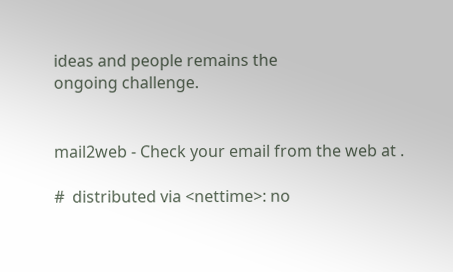ideas and people remains the
ongoing challenge.


mail2web - Check your email from the web at .

#  distributed via <nettime>: no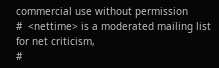commercial use without permission
#  <nettime> is a moderated mailing list for net criticism,
#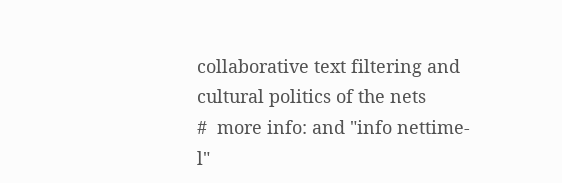collaborative text filtering and cultural politics of the nets
#  more info: and "info nettime-l"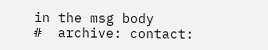in the msg body
#  archive: contact: